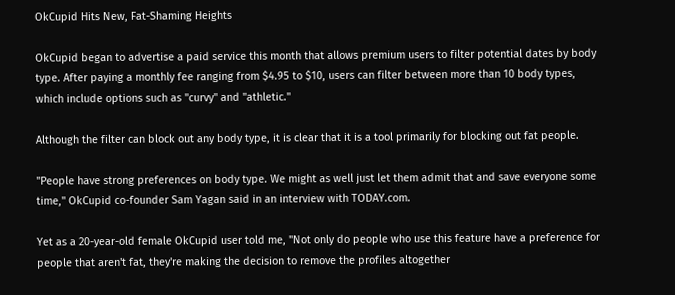OkCupid Hits New, Fat-Shaming Heights

OkCupid began to advertise a paid service this month that allows premium users to filter potential dates by body type. After paying a monthly fee ranging from $4.95 to $10, users can filter between more than 10 body types, which include options such as "curvy" and "athletic."

Although the filter can block out any body type, it is clear that it is a tool primarily for blocking out fat people.

"People have strong preferences on body type. We might as well just let them admit that and save everyone some time," OkCupid co-founder Sam Yagan said in an interview with TODAY.com.

Yet as a 20-year-old female OkCupid user told me, "Not only do people who use this feature have a preference for people that aren't fat, they're making the decision to remove the profiles altogether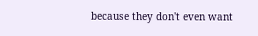because they don't even want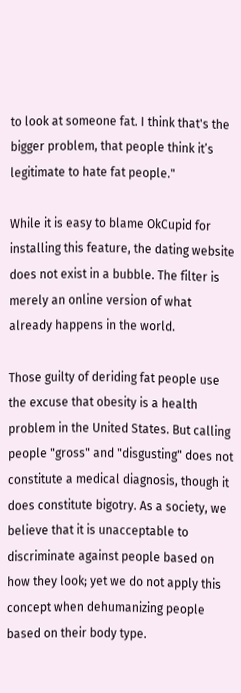to look at someone fat. I think that's the bigger problem, that people think it’s legitimate to hate fat people."

While it is easy to blame OkCupid for installing this feature, the dating website does not exist in a bubble. The filter is merely an online version of what already happens in the world.

Those guilty of deriding fat people use the excuse that obesity is a health problem in the United States. But calling people "gross" and "disgusting" does not constitute a medical diagnosis, though it does constitute bigotry. As a society, we believe that it is unacceptable to discriminate against people based on how they look; yet we do not apply this concept when dehumanizing people based on their body type.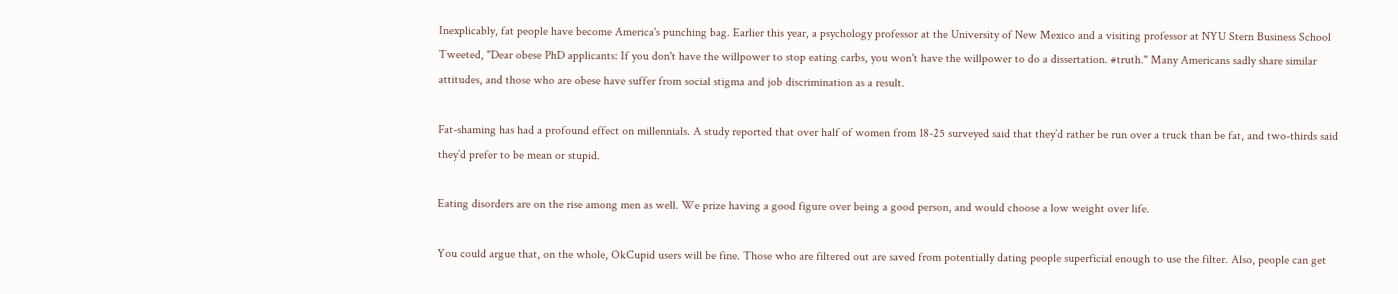Inexplicably, fat people have become America's punching bag. Earlier this year, a psychology professor at the University of New Mexico and a visiting professor at NYU Stern Business School Tweeted, "Dear obese PhD applicants: If you don't have the willpower to stop eating carbs, you won't have the willpower to do a dissertation. #truth." Many Americans sadly share similar attitudes, and those who are obese have suffer from social stigma and job discrimination as a result.

Fat-shaming has had a profound effect on millennials. A study reported that over half of women from 18-25 surveyed said that they’d rather be run over a truck than be fat, and two-thirds said they’d prefer to be mean or stupid.

Eating disorders are on the rise among men as well. We prize having a good figure over being a good person, and would choose a low weight over life.

You could argue that, on the whole, OkCupid users will be fine. Those who are filtered out are saved from potentially dating people superficial enough to use the filter. Also, people can get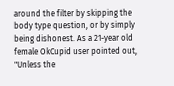around the filter by skipping the body type question, or by simply being dishonest. As a 21-year old female OkCupid user pointed out, "Unless the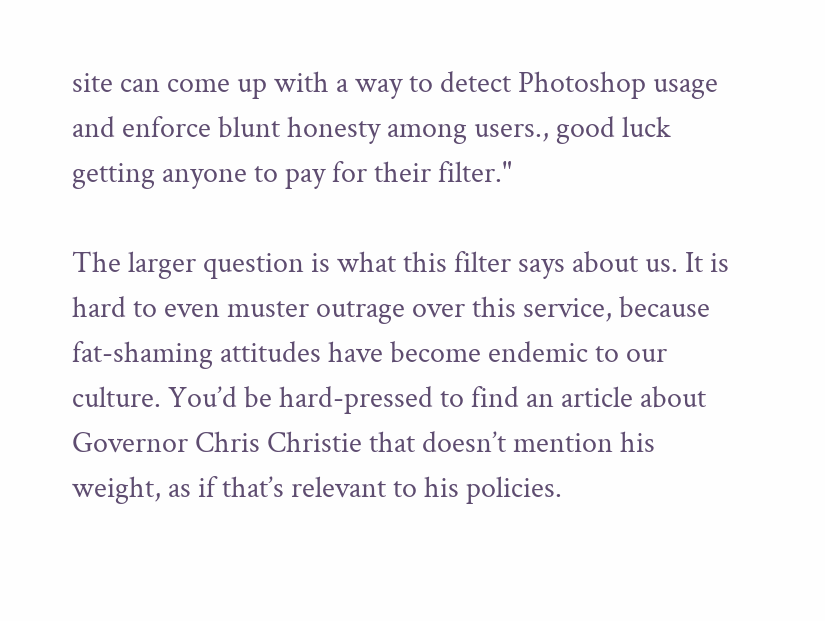site can come up with a way to detect Photoshop usage and enforce blunt honesty among users., good luck getting anyone to pay for their filter."

The larger question is what this filter says about us. It is hard to even muster outrage over this service, because fat-shaming attitudes have become endemic to our culture. You’d be hard-pressed to find an article about Governor Chris Christie that doesn’t mention his weight, as if that’s relevant to his policies.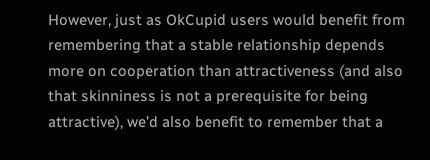However, just as OkCupid users would benefit from remembering that a stable relationship depends more on cooperation than attractiveness (and also that skinniness is not a prerequisite for being attractive), we’d also benefit to remember that a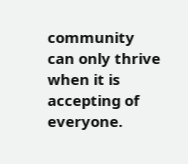community can only thrive when it is accepting of everyone.